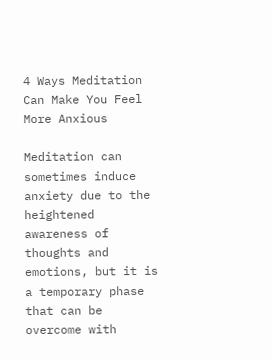4 Ways Meditation Can Make You Feel More Anxious

Meditation can sometimes induce anxiety due to the heightened awareness of thoughts and emotions, but it is a temporary phase that can be overcome with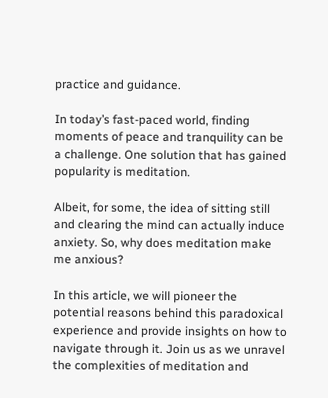practice and guidance.

In today’s fast-paced world, finding moments of peace and tranquility can be a challenge. One solution that has gained popularity is meditation.

Albeit, for some, the idea of sitting still and clearing the mind can actually induce anxiety. So, why does meditation make me anxious?

In this article, we will pioneer the potential reasons behind this paradoxical experience and provide insights on how to navigate through it. Join us as we unravel the complexities of meditation and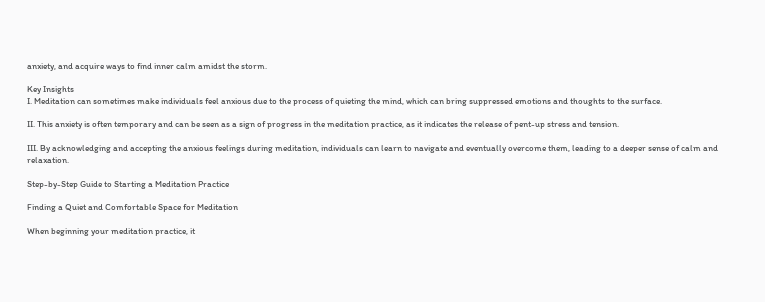anxiety, and acquire ways to find inner calm amidst the storm.

Key Insights
I. Meditation can sometimes make individuals feel anxious due to the process of quieting the mind, which can bring suppressed emotions and thoughts to the surface.

II. This anxiety is often temporary and can be seen as a sign of progress in the meditation practice, as it indicates the release of pent-up stress and tension.

III. By acknowledging and accepting the anxious feelings during meditation, individuals can learn to navigate and eventually overcome them, leading to a deeper sense of calm and relaxation.

Step-by-Step Guide to Starting a Meditation Practice

Finding a Quiet and Comfortable Space for Meditation

When beginning your meditation practice, it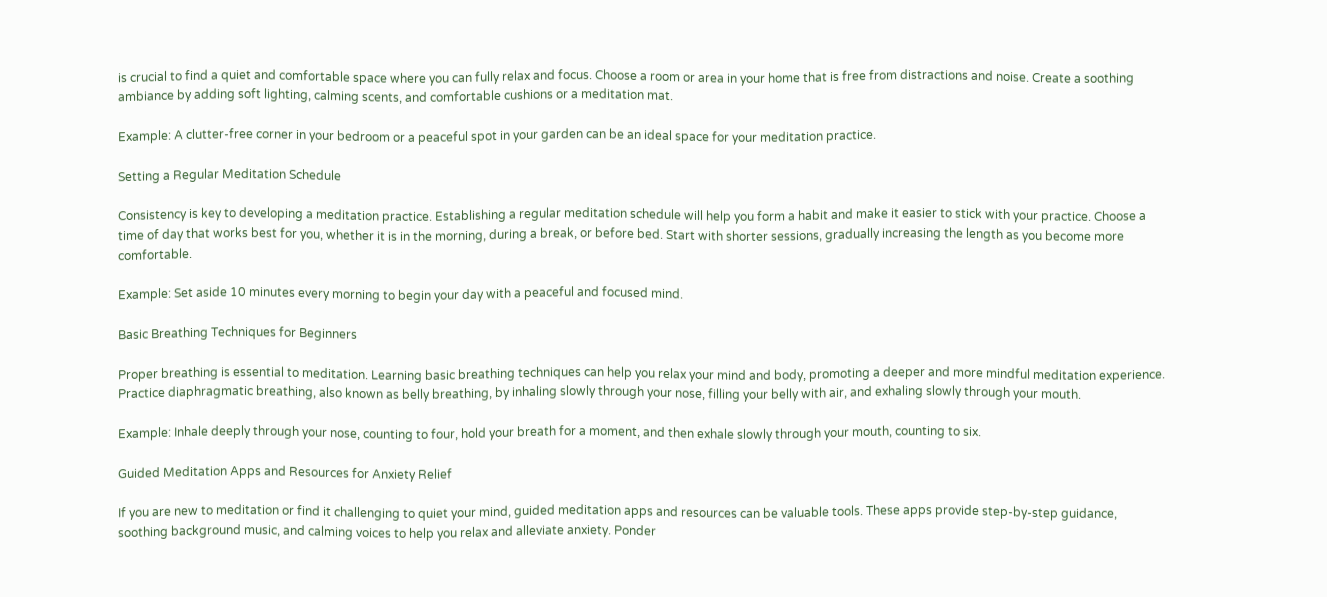is crucial to find a quiet and comfortable space where you can fully relax and focus. Choose a room or area in your home that is free from distractions and noise. Create a soothing ambiance by adding soft lighting, calming scents, and comfortable cushions or a meditation mat.

Example: A clutter-free corner in your bedroom or a peaceful spot in your garden can be an ideal space for your meditation practice.

Setting a Regular Meditation Schedule

Consistency is key to developing a meditation practice. Establishing a regular meditation schedule will help you form a habit and make it easier to stick with your practice. Choose a time of day that works best for you, whether it is in the morning, during a break, or before bed. Start with shorter sessions, gradually increasing the length as you become more comfortable.

Example: Set aside 10 minutes every morning to begin your day with a peaceful and focused mind.

Basic Breathing Techniques for Beginners

Proper breathing is essential to meditation. Learning basic breathing techniques can help you relax your mind and body, promoting a deeper and more mindful meditation experience. Practice diaphragmatic breathing, also known as belly breathing, by inhaling slowly through your nose, filling your belly with air, and exhaling slowly through your mouth.

Example: Inhale deeply through your nose, counting to four, hold your breath for a moment, and then exhale slowly through your mouth, counting to six.

Guided Meditation Apps and Resources for Anxiety Relief

If you are new to meditation or find it challenging to quiet your mind, guided meditation apps and resources can be valuable tools. These apps provide step-by-step guidance, soothing background music, and calming voices to help you relax and alleviate anxiety. Ponder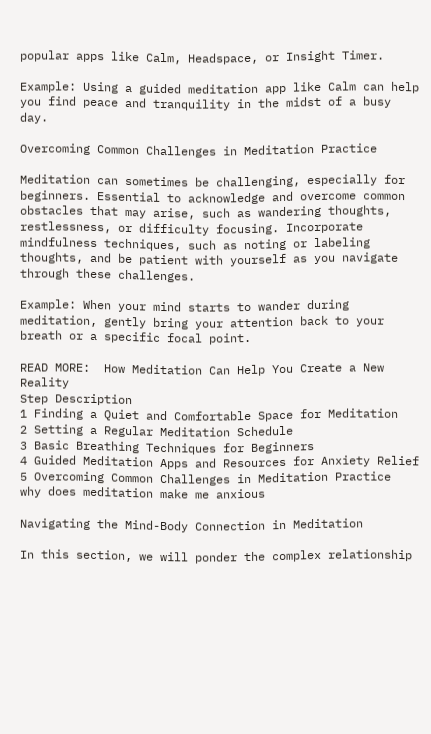popular apps like Calm, Headspace, or Insight Timer.

Example: Using a guided meditation app like Calm can help you find peace and tranquility in the midst of a busy day.

Overcoming Common Challenges in Meditation Practice

Meditation can sometimes be challenging, especially for beginners. Essential to acknowledge and overcome common obstacles that may arise, such as wandering thoughts, restlessness, or difficulty focusing. Incorporate mindfulness techniques, such as noting or labeling thoughts, and be patient with yourself as you navigate through these challenges.

Example: When your mind starts to wander during meditation, gently bring your attention back to your breath or a specific focal point.

READ MORE:  How Meditation Can Help You Create a New Reality
Step Description
1 Finding a Quiet and Comfortable Space for Meditation
2 Setting a Regular Meditation Schedule
3 Basic Breathing Techniques for Beginners
4 Guided Meditation Apps and Resources for Anxiety Relief
5 Overcoming Common Challenges in Meditation Practice
why does meditation make me anxious

Navigating the Mind-Body Connection in Meditation

In this section, we will ponder the complex relationship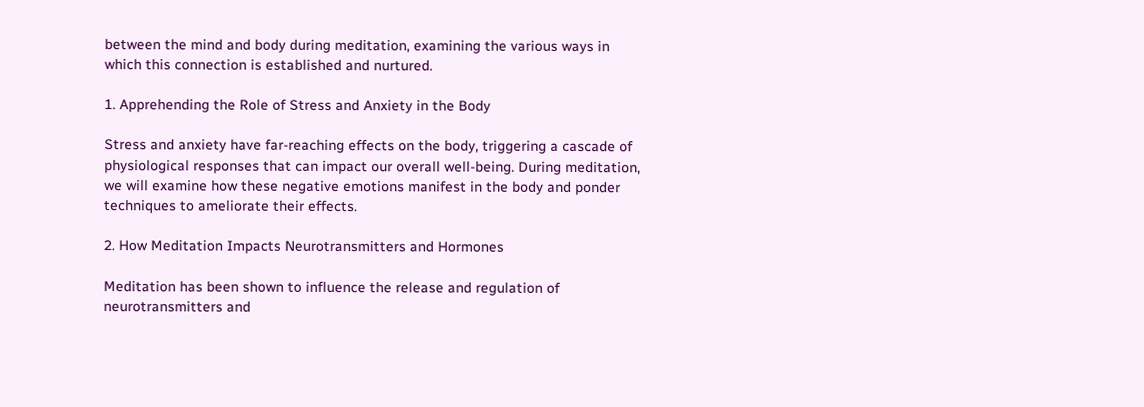between the mind and body during meditation, examining the various ways in which this connection is established and nurtured.

1. Apprehending the Role of Stress and Anxiety in the Body

Stress and anxiety have far-reaching effects on the body, triggering a cascade of physiological responses that can impact our overall well-being. During meditation, we will examine how these negative emotions manifest in the body and ponder techniques to ameliorate their effects.

2. How Meditation Impacts Neurotransmitters and Hormones

Meditation has been shown to influence the release and regulation of neurotransmitters and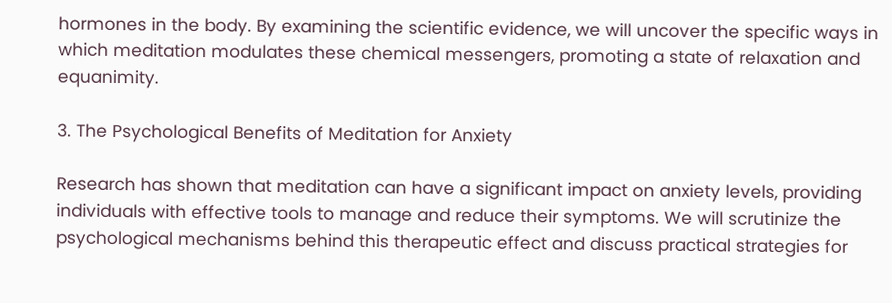hormones in the body. By examining the scientific evidence, we will uncover the specific ways in which meditation modulates these chemical messengers, promoting a state of relaxation and equanimity.

3. The Psychological Benefits of Meditation for Anxiety

Research has shown that meditation can have a significant impact on anxiety levels, providing individuals with effective tools to manage and reduce their symptoms. We will scrutinize the psychological mechanisms behind this therapeutic effect and discuss practical strategies for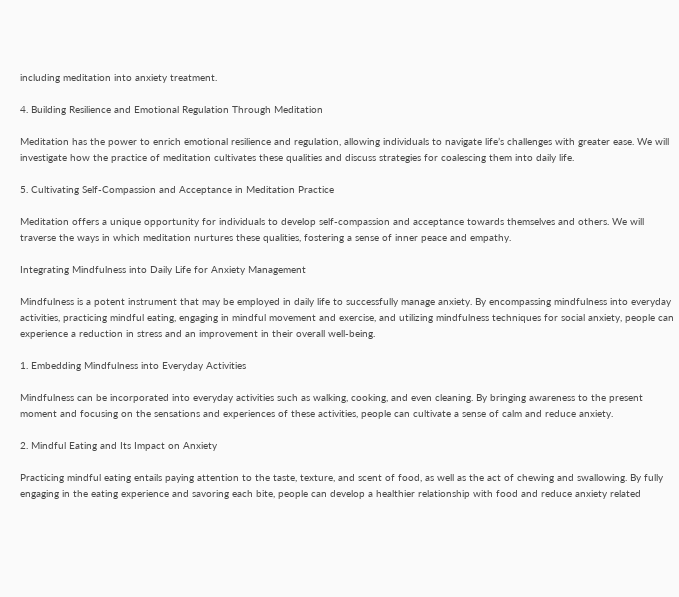including meditation into anxiety treatment.

4. Building Resilience and Emotional Regulation Through Meditation

Meditation has the power to enrich emotional resilience and regulation, allowing individuals to navigate life’s challenges with greater ease. We will investigate how the practice of meditation cultivates these qualities and discuss strategies for coalescing them into daily life.

5. Cultivating Self-Compassion and Acceptance in Meditation Practice

Meditation offers a unique opportunity for individuals to develop self-compassion and acceptance towards themselves and others. We will traverse the ways in which meditation nurtures these qualities, fostering a sense of inner peace and empathy.

Integrating Mindfulness into Daily Life for Anxiety Management

Mindfulness is a potent instrument that may be employed in daily life to successfully manage anxiety. By encompassing mindfulness into everyday activities, practicing mindful eating, engaging in mindful movement and exercise, and utilizing mindfulness techniques for social anxiety, people can experience a reduction in stress and an improvement in their overall well-being.

1. Embedding Mindfulness into Everyday Activities

Mindfulness can be incorporated into everyday activities such as walking, cooking, and even cleaning. By bringing awareness to the present moment and focusing on the sensations and experiences of these activities, people can cultivate a sense of calm and reduce anxiety.

2. Mindful Eating and Its Impact on Anxiety

Practicing mindful eating entails paying attention to the taste, texture, and scent of food, as well as the act of chewing and swallowing. By fully engaging in the eating experience and savoring each bite, people can develop a healthier relationship with food and reduce anxiety related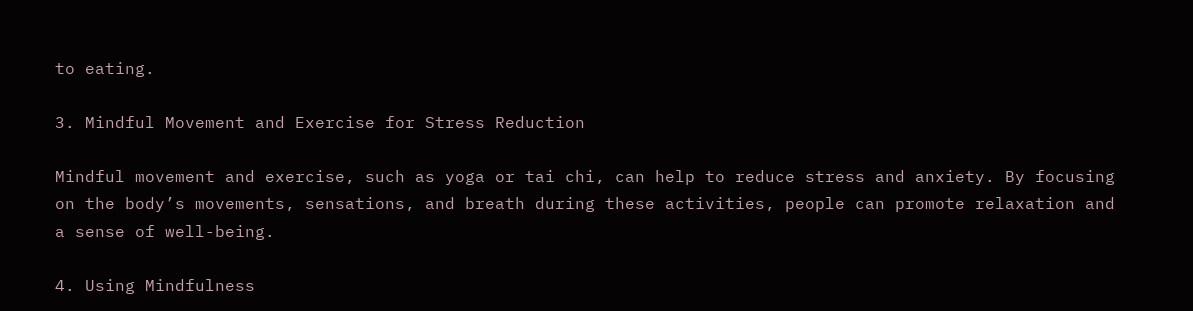to eating.

3. Mindful Movement and Exercise for Stress Reduction

Mindful movement and exercise, such as yoga or tai chi, can help to reduce stress and anxiety. By focusing on the body’s movements, sensations, and breath during these activities, people can promote relaxation and a sense of well-being.

4. Using Mindfulness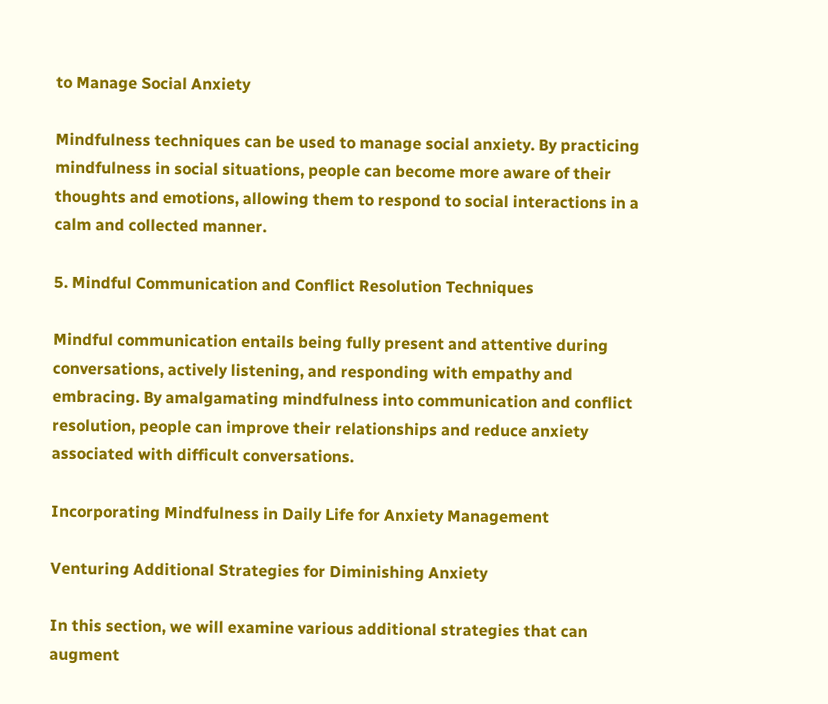to Manage Social Anxiety

Mindfulness techniques can be used to manage social anxiety. By practicing mindfulness in social situations, people can become more aware of their thoughts and emotions, allowing them to respond to social interactions in a calm and collected manner.

5. Mindful Communication and Conflict Resolution Techniques

Mindful communication entails being fully present and attentive during conversations, actively listening, and responding with empathy and embracing. By amalgamating mindfulness into communication and conflict resolution, people can improve their relationships and reduce anxiety associated with difficult conversations.

Incorporating Mindfulness in Daily Life for Anxiety Management

Venturing Additional Strategies for Diminishing Anxiety

In this section, we will examine various additional strategies that can augment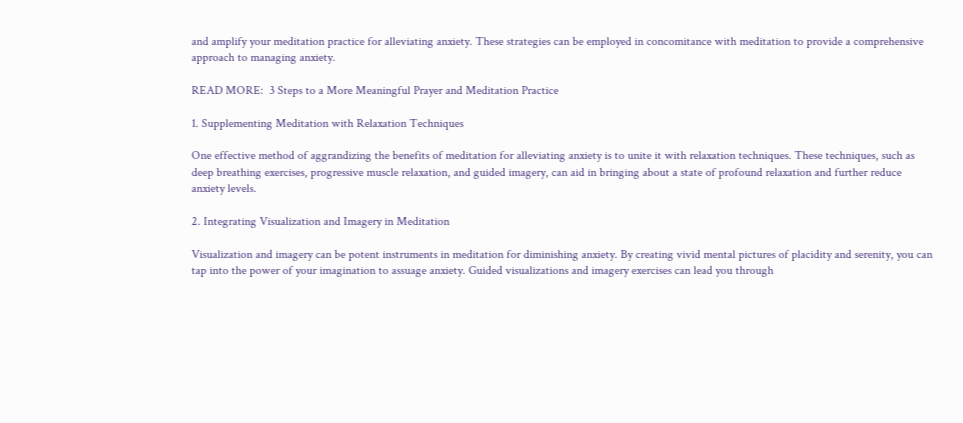and amplify your meditation practice for alleviating anxiety. These strategies can be employed in concomitance with meditation to provide a comprehensive approach to managing anxiety.

READ MORE:  3 Steps to a More Meaningful Prayer and Meditation Practice

1. Supplementing Meditation with Relaxation Techniques

One effective method of aggrandizing the benefits of meditation for alleviating anxiety is to unite it with relaxation techniques. These techniques, such as deep breathing exercises, progressive muscle relaxation, and guided imagery, can aid in bringing about a state of profound relaxation and further reduce anxiety levels.

2. Integrating Visualization and Imagery in Meditation

Visualization and imagery can be potent instruments in meditation for diminishing anxiety. By creating vivid mental pictures of placidity and serenity, you can tap into the power of your imagination to assuage anxiety. Guided visualizations and imagery exercises can lead you through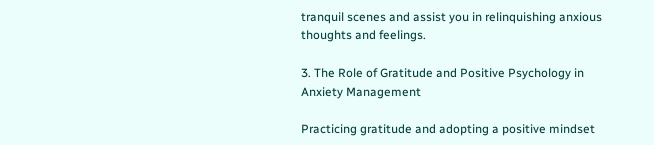tranquil scenes and assist you in relinquishing anxious thoughts and feelings.

3. The Role of Gratitude and Positive Psychology in Anxiety Management

Practicing gratitude and adopting a positive mindset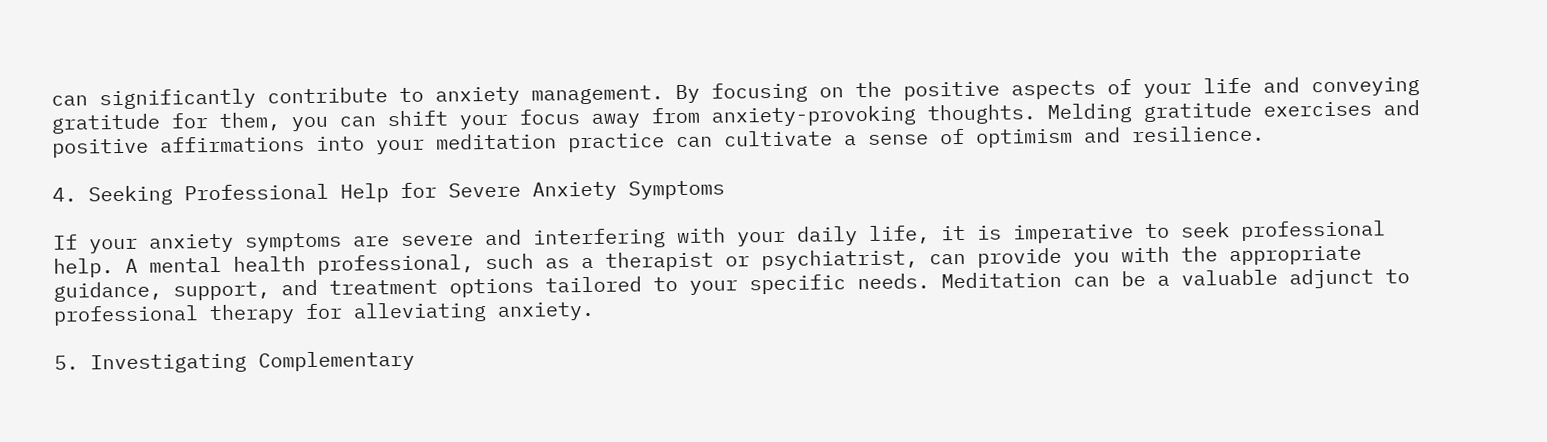can significantly contribute to anxiety management. By focusing on the positive aspects of your life and conveying gratitude for them, you can shift your focus away from anxiety-provoking thoughts. Melding gratitude exercises and positive affirmations into your meditation practice can cultivate a sense of optimism and resilience.

4. Seeking Professional Help for Severe Anxiety Symptoms

If your anxiety symptoms are severe and interfering with your daily life, it is imperative to seek professional help. A mental health professional, such as a therapist or psychiatrist, can provide you with the appropriate guidance, support, and treatment options tailored to your specific needs. Meditation can be a valuable adjunct to professional therapy for alleviating anxiety.

5. Investigating Complementary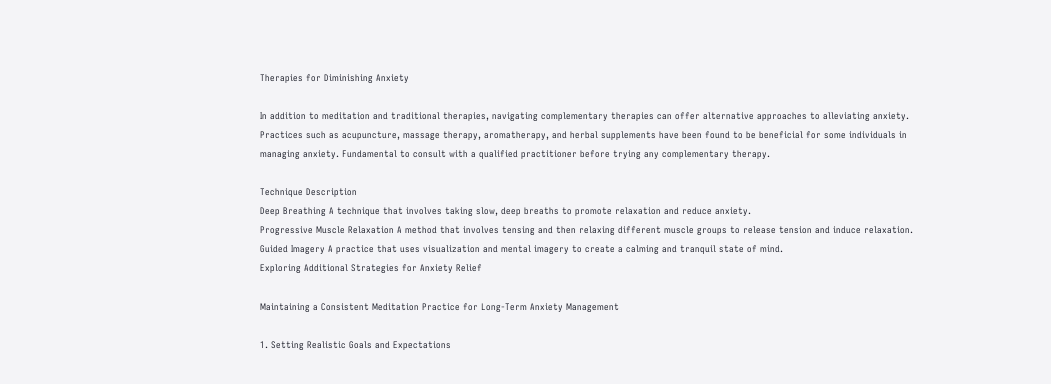Therapies for Diminishing Anxiety

In addition to meditation and traditional therapies, navigating complementary therapies can offer alternative approaches to alleviating anxiety. Practices such as acupuncture, massage therapy, aromatherapy, and herbal supplements have been found to be beneficial for some individuals in managing anxiety. Fundamental to consult with a qualified practitioner before trying any complementary therapy.

Technique Description
Deep Breathing A technique that involves taking slow, deep breaths to promote relaxation and reduce anxiety.
Progressive Muscle Relaxation A method that involves tensing and then relaxing different muscle groups to release tension and induce relaxation.
Guided Imagery A practice that uses visualization and mental imagery to create a calming and tranquil state of mind.
Exploring Additional Strategies for Anxiety Relief

Maintaining a Consistent Meditation Practice for Long-Term Anxiety Management

1. Setting Realistic Goals and Expectations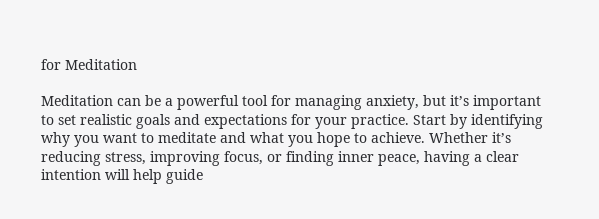for Meditation

Meditation can be a powerful tool for managing anxiety, but it’s important to set realistic goals and expectations for your practice. Start by identifying why you want to meditate and what you hope to achieve. Whether it’s reducing stress, improving focus, or finding inner peace, having a clear intention will help guide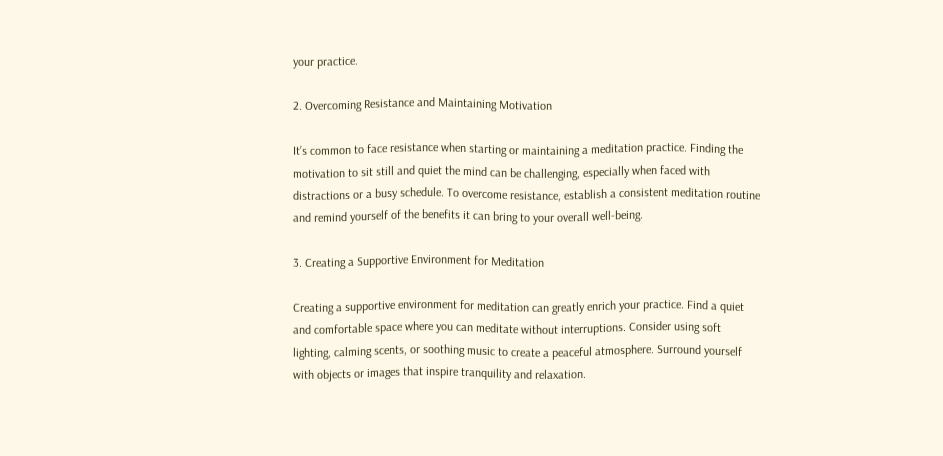your practice.

2. Overcoming Resistance and Maintaining Motivation

It’s common to face resistance when starting or maintaining a meditation practice. Finding the motivation to sit still and quiet the mind can be challenging, especially when faced with distractions or a busy schedule. To overcome resistance, establish a consistent meditation routine and remind yourself of the benefits it can bring to your overall well-being.

3. Creating a Supportive Environment for Meditation

Creating a supportive environment for meditation can greatly enrich your practice. Find a quiet and comfortable space where you can meditate without interruptions. Consider using soft lighting, calming scents, or soothing music to create a peaceful atmosphere. Surround yourself with objects or images that inspire tranquility and relaxation.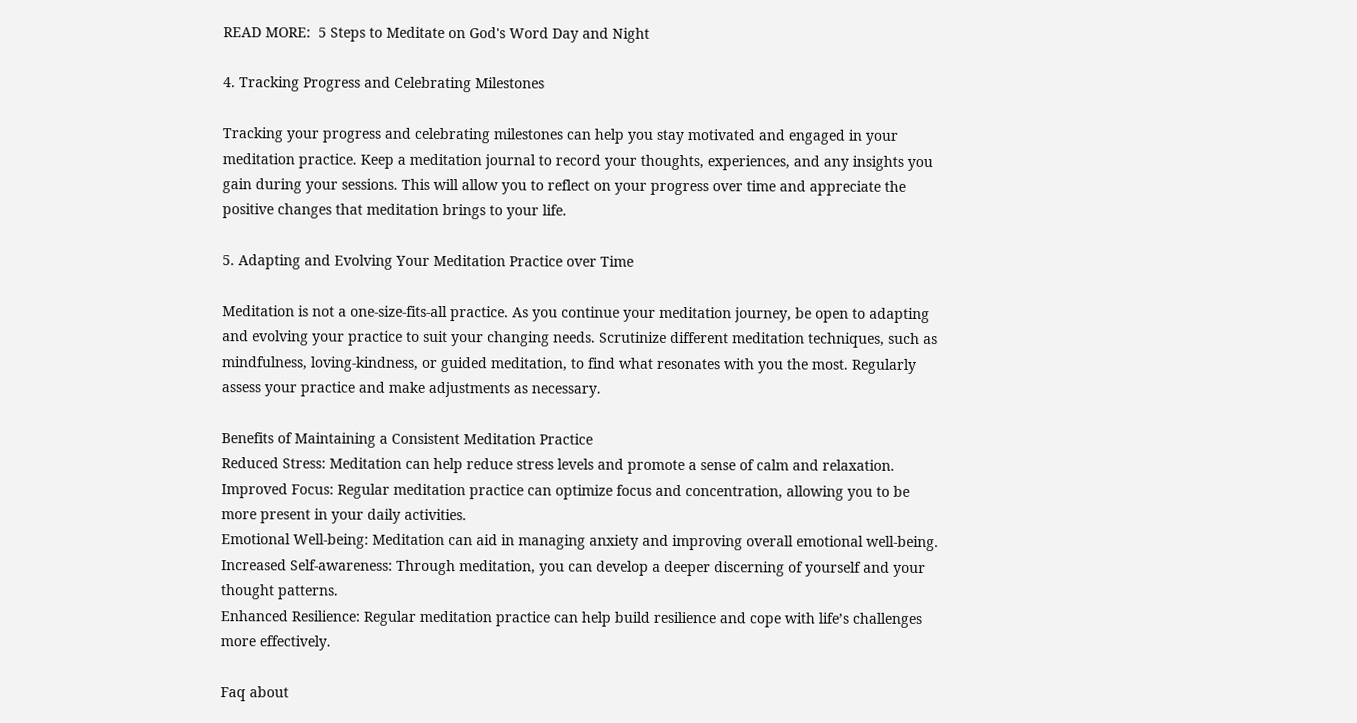READ MORE:  5 Steps to Meditate on God's Word Day and Night

4. Tracking Progress and Celebrating Milestones

Tracking your progress and celebrating milestones can help you stay motivated and engaged in your meditation practice. Keep a meditation journal to record your thoughts, experiences, and any insights you gain during your sessions. This will allow you to reflect on your progress over time and appreciate the positive changes that meditation brings to your life.

5. Adapting and Evolving Your Meditation Practice over Time

Meditation is not a one-size-fits-all practice. As you continue your meditation journey, be open to adapting and evolving your practice to suit your changing needs. Scrutinize different meditation techniques, such as mindfulness, loving-kindness, or guided meditation, to find what resonates with you the most. Regularly assess your practice and make adjustments as necessary.

Benefits of Maintaining a Consistent Meditation Practice
Reduced Stress: Meditation can help reduce stress levels and promote a sense of calm and relaxation.
Improved Focus: Regular meditation practice can optimize focus and concentration, allowing you to be more present in your daily activities.
Emotional Well-being: Meditation can aid in managing anxiety and improving overall emotional well-being.
Increased Self-awareness: Through meditation, you can develop a deeper discerning of yourself and your thought patterns.
Enhanced Resilience: Regular meditation practice can help build resilience and cope with life’s challenges more effectively.

Faq about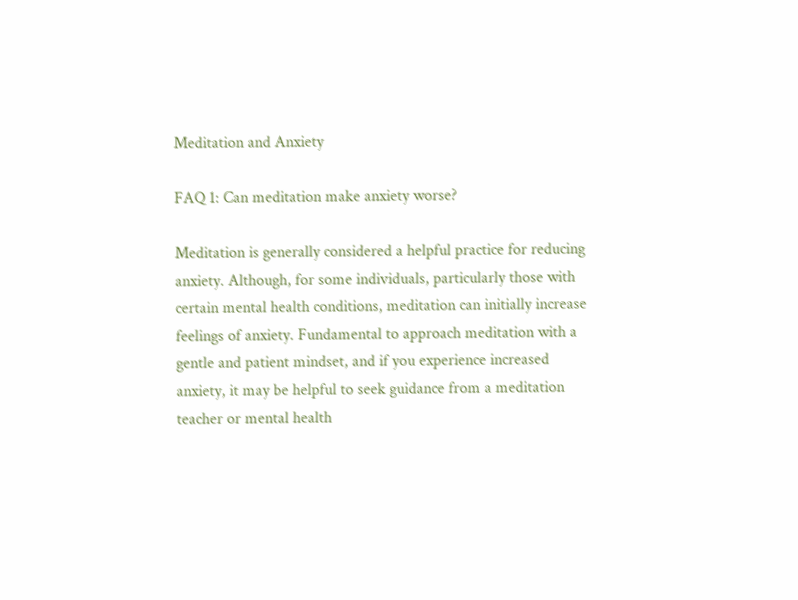Meditation and Anxiety

FAQ 1: Can meditation make anxiety worse?

Meditation is generally considered a helpful practice for reducing anxiety. Although, for some individuals, particularly those with certain mental health conditions, meditation can initially increase feelings of anxiety. Fundamental to approach meditation with a gentle and patient mindset, and if you experience increased anxiety, it may be helpful to seek guidance from a meditation teacher or mental health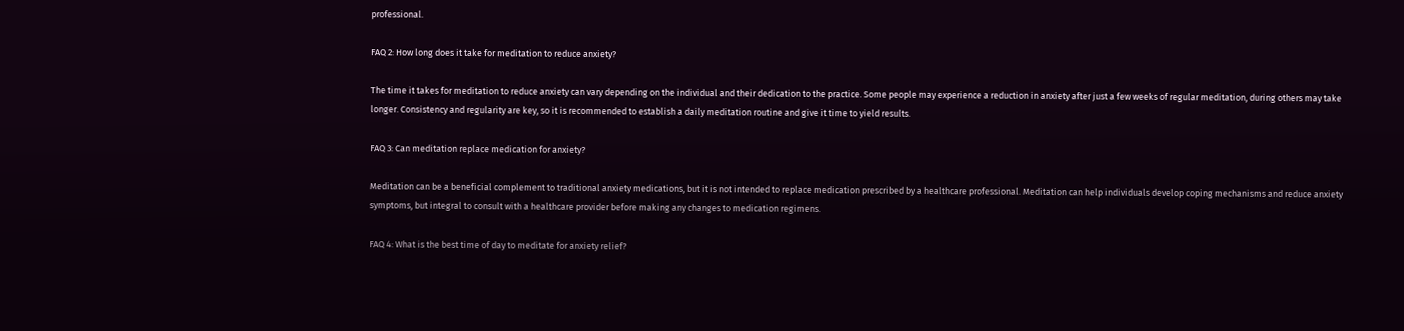professional.

FAQ 2: How long does it take for meditation to reduce anxiety?

The time it takes for meditation to reduce anxiety can vary depending on the individual and their dedication to the practice. Some people may experience a reduction in anxiety after just a few weeks of regular meditation, during others may take longer. Consistency and regularity are key, so it is recommended to establish a daily meditation routine and give it time to yield results.

FAQ 3: Can meditation replace medication for anxiety?

Meditation can be a beneficial complement to traditional anxiety medications, but it is not intended to replace medication prescribed by a healthcare professional. Meditation can help individuals develop coping mechanisms and reduce anxiety symptoms, but integral to consult with a healthcare provider before making any changes to medication regimens.

FAQ 4: What is the best time of day to meditate for anxiety relief?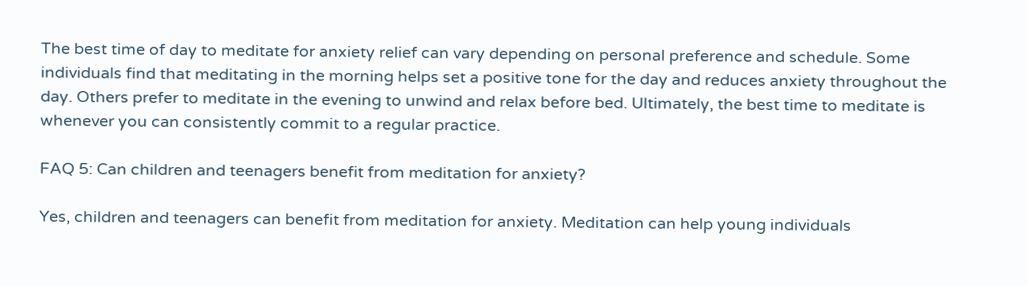The best time of day to meditate for anxiety relief can vary depending on personal preference and schedule. Some individuals find that meditating in the morning helps set a positive tone for the day and reduces anxiety throughout the day. Others prefer to meditate in the evening to unwind and relax before bed. Ultimately, the best time to meditate is whenever you can consistently commit to a regular practice.

FAQ 5: Can children and teenagers benefit from meditation for anxiety?

Yes, children and teenagers can benefit from meditation for anxiety. Meditation can help young individuals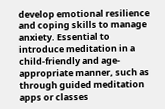develop emotional resilience and coping skills to manage anxiety. Essential to introduce meditation in a child-friendly and age-appropriate manner, such as through guided meditation apps or classes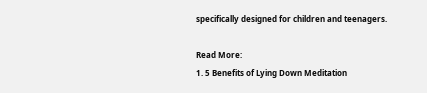specifically designed for children and teenagers.

Read More:
1. 5 Benefits of Lying Down Meditation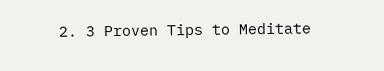2. 3 Proven Tips to Meditate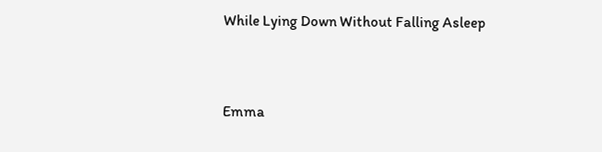While Lying Down Without Falling Asleep


Emma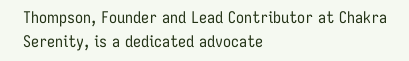Thompson, Founder and Lead Contributor at Chakra Serenity, is a dedicated advocate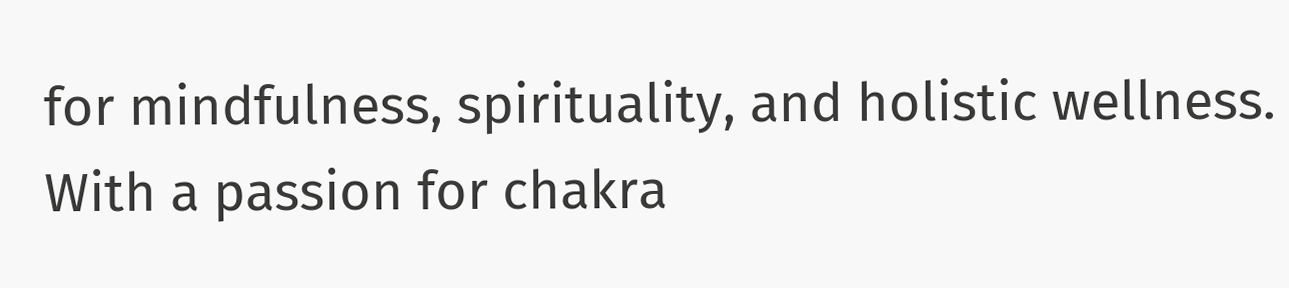for mindfulness, spirituality, and holistic wellness. With a passion for chakra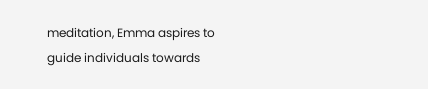meditation, Emma aspires to guide individuals towards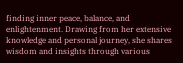finding inner peace, balance, and enlightenment. Drawing from her extensive knowledge and personal journey, she shares wisdom and insights through various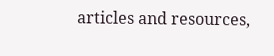articles and resources,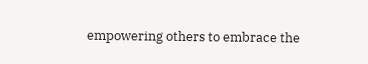empowering others to embrace the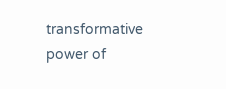transformative power of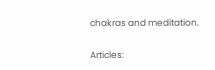chakras and meditation.

Articles: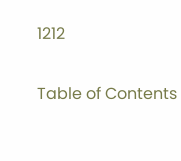1212

Table of Contents